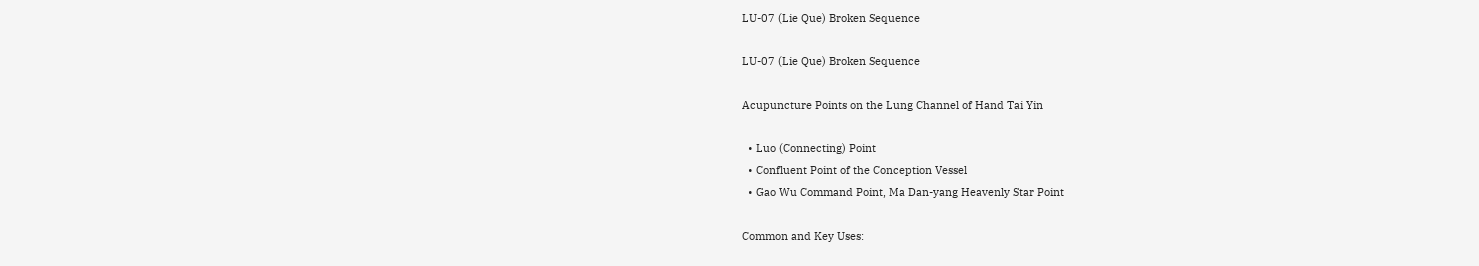LU-07 (Lie Que) Broken Sequence

LU-07 (Lie Que) Broken Sequence

Acupuncture Points on the Lung Channel of Hand Tai Yin

  • Luo (Connecting) Point
  • Confluent Point of the Conception Vessel
  • Gao Wu Command Point, Ma Dan-yang Heavenly Star Point

Common and Key Uses: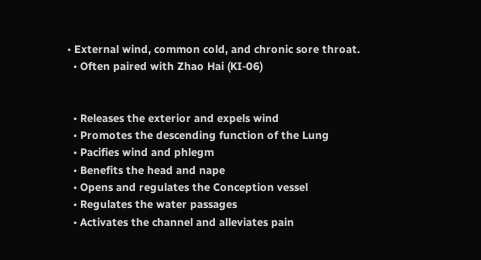• External wind, common cold, and chronic sore throat.
  • Often paired with Zhao Hai (KI-06)


  • Releases the exterior and expels wind
  • Promotes the descending function of the Lung
  • Pacifies wind and phlegm
  • Benefits the head and nape
  • Opens and regulates the Conception vessel
  • Regulates the water passages
  • Activates the channel and alleviates pain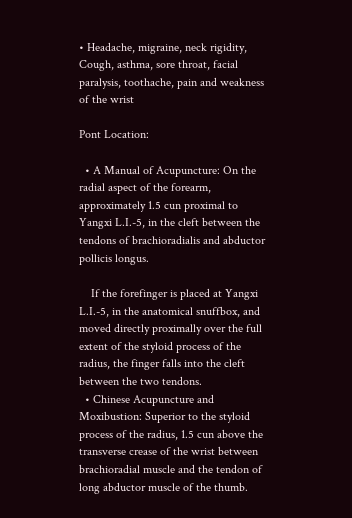• Headache, migraine, neck rigidity, Cough, asthma, sore throat, facial paralysis, toothache, pain and weakness of the wrist

Pont Location:

  • A Manual of Acupuncture: On the radial aspect of the forearm, approximately 1.5 cun proximal to Yangxi L.I.-5, in the cleft between the tendons of brachioradialis and abductor pollicis longus.

    If the forefinger is placed at Yangxi L.I.-5, in the anatomical snuffbox, and moved directly proximally over the full extent of the styloid process of the radius, the finger falls into the cleft between the two tendons.
  • Chinese Acupuncture and Moxibustion: Superior to the styloid process of the radius, 1.5 cun above the transverse crease of the wrist between brachioradial muscle and the tendon of long abductor muscle of the thumb.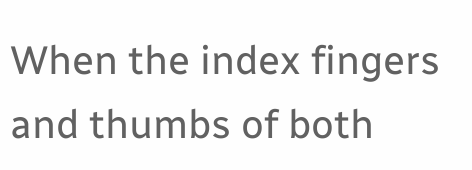When the index fingers and thumbs of both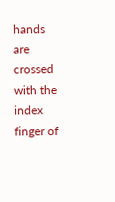hands are crossed with the index finger of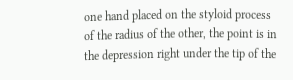one hand placed on the styloid process of the radius of the other, the point is in the depression right under the tip of the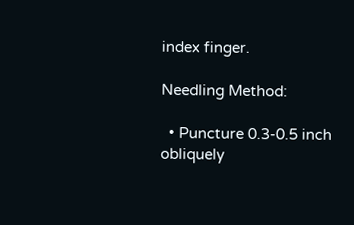index finger.

Needling Method:

  • Puncture 0.3-0.5 inch obliquely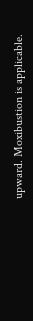upward. Moxibustion is applicable.